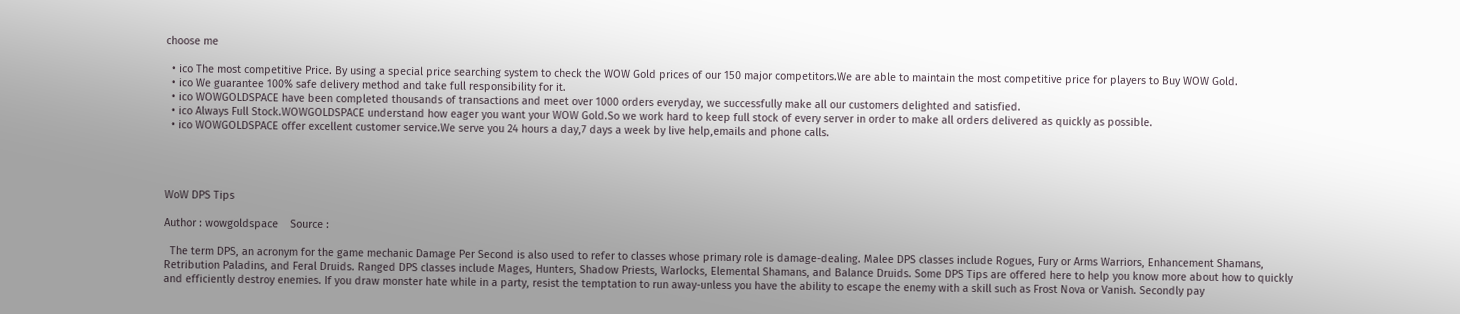choose me

  • ico The most competitive Price. By using a special price searching system to check the WOW Gold prices of our 150 major competitors.We are able to maintain the most competitive price for players to Buy WOW Gold.
  • ico We guarantee 100% safe delivery method and take full responsibility for it.
  • ico WOWGOLDSPACE have been completed thousands of transactions and meet over 1000 orders everyday, we successfully make all our customers delighted and satisfied.
  • ico Always Full Stock.WOWGOLDSPACE understand how eager you want your WOW Gold.So we work hard to keep full stock of every server in order to make all orders delivered as quickly as possible.
  • ico WOWGOLDSPACE offer excellent customer service.We serve you 24 hours a day,7 days a week by live help,emails and phone calls.




WoW DPS Tips

Author : wowgoldspace    Source :

  The term DPS, an acronym for the game mechanic Damage Per Second is also used to refer to classes whose primary role is damage-dealing. Malee DPS classes include Rogues, Fury or Arms Warriors, Enhancement Shamans, Retribution Paladins, and Feral Druids. Ranged DPS classes include Mages, Hunters, Shadow Priests, Warlocks, Elemental Shamans, and Balance Druids. Some DPS Tips are offered here to help you know more about how to quickly and efficiently destroy enemies. If you draw monster hate while in a party, resist the temptation to run away-unless you have the ability to escape the enemy with a skill such as Frost Nova or Vanish. Secondly pay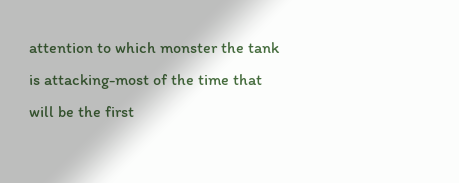attention to which monster the tank is attacking-most of the time that will be the first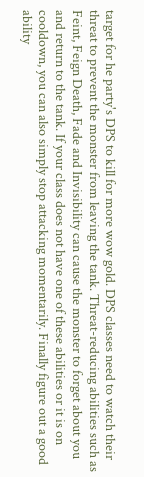target for he party's DPS to kill for more wow gold. DPS classes need to watch their threat to prevent the monster from leaving the tank. Threat-reducing abilities such as Feint, Feign Death, Fade and Invisibility can cause the monster to forget about you and return to the tank. If your class does not have one of these abilities or it is on cooldown, you can also simply stop attacking momentarily. Finally figure out a good ability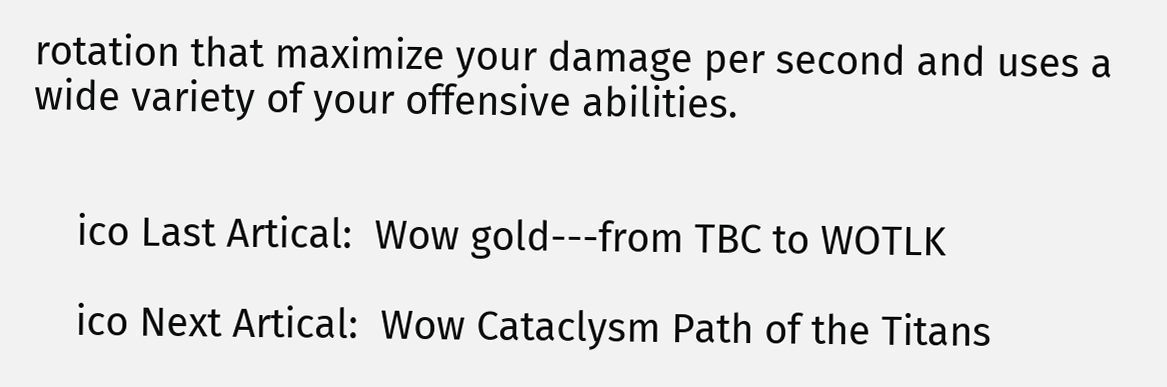rotation that maximize your damage per second and uses a wide variety of your offensive abilities.


    ico Last Artical:  Wow gold---from TBC to WOTLK

    ico Next Artical:  Wow Cataclysm Path of the Titans